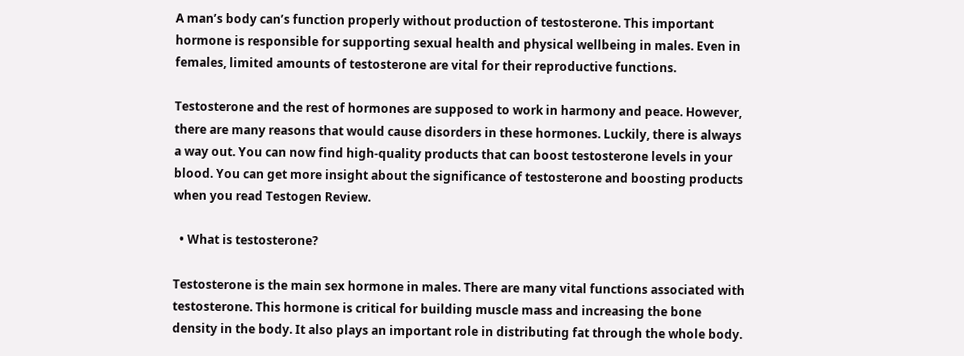A man’s body can’s function properly without production of testosterone. This important hormone is responsible for supporting sexual health and physical wellbeing in males. Even in females, limited amounts of testosterone are vital for their reproductive functions.

Testosterone and the rest of hormones are supposed to work in harmony and peace. However, there are many reasons that would cause disorders in these hormones. Luckily, there is always a way out. You can now find high-quality products that can boost testosterone levels in your blood. You can get more insight about the significance of testosterone and boosting products when you read Testogen Review.

  • What is testosterone?

Testosterone is the main sex hormone in males. There are many vital functions associated with testosterone. This hormone is critical for building muscle mass and increasing the bone density in the body. It also plays an important role in distributing fat through the whole body.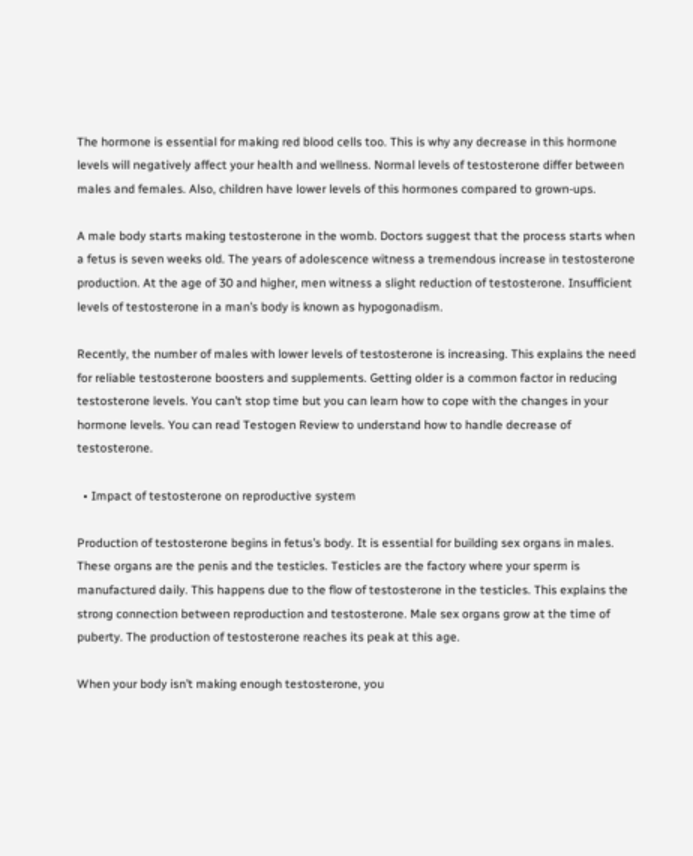The hormone is essential for making red blood cells too. This is why any decrease in this hormone levels will negatively affect your health and wellness. Normal levels of testosterone differ between males and females. Also, children have lower levels of this hormones compared to grown-ups.

A male body starts making testosterone in the womb. Doctors suggest that the process starts when a fetus is seven weeks old. The years of adolescence witness a tremendous increase in testosterone production. At the age of 30 and higher, men witness a slight reduction of testosterone. Insufficient levels of testosterone in a man’s body is known as hypogonadism.

Recently, the number of males with lower levels of testosterone is increasing. This explains the need for reliable testosterone boosters and supplements. Getting older is a common factor in reducing testosterone levels. You can’t stop time but you can learn how to cope with the changes in your hormone levels. You can read Testogen Review to understand how to handle decrease of testosterone.

  • Impact of testosterone on reproductive system

Production of testosterone begins in fetus’s body. It is essential for building sex organs in males. These organs are the penis and the testicles. Testicles are the factory where your sperm is manufactured daily. This happens due to the flow of testosterone in the testicles. This explains the strong connection between reproduction and testosterone. Male sex organs grow at the time of puberty. The production of testosterone reaches its peak at this age.

When your body isn’t making enough testosterone, you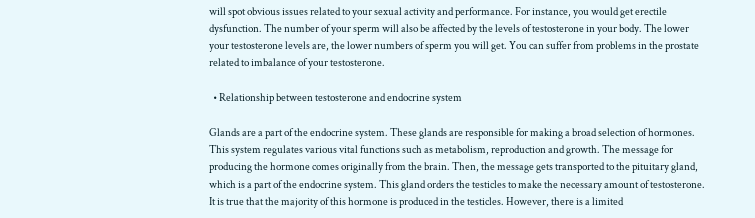will spot obvious issues related to your sexual activity and performance. For instance, you would get erectile dysfunction. The number of your sperm will also be affected by the levels of testosterone in your body. The lower your testosterone levels are, the lower numbers of sperm you will get. You can suffer from problems in the prostate related to imbalance of your testosterone.

  • Relationship between testosterone and endocrine system

Glands are a part of the endocrine system. These glands are responsible for making a broad selection of hormones. This system regulates various vital functions such as metabolism, reproduction and growth. The message for producing the hormone comes originally from the brain. Then, the message gets transported to the pituitary gland, which is a part of the endocrine system. This gland orders the testicles to make the necessary amount of testosterone. It is true that the majority of this hormone is produced in the testicles. However, there is a limited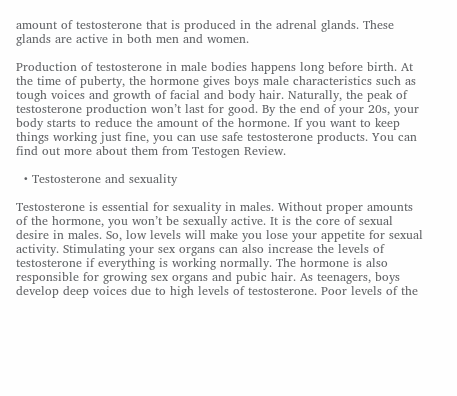amount of testosterone that is produced in the adrenal glands. These glands are active in both men and women.

Production of testosterone in male bodies happens long before birth. At the time of puberty, the hormone gives boys male characteristics such as tough voices and growth of facial and body hair. Naturally, the peak of testosterone production won’t last for good. By the end of your 20s, your body starts to reduce the amount of the hormone. If you want to keep things working just fine, you can use safe testosterone products. You can find out more about them from Testogen Review.

  • Testosterone and sexuality

Testosterone is essential for sexuality in males. Without proper amounts of the hormone, you won’t be sexually active. It is the core of sexual desire in males. So, low levels will make you lose your appetite for sexual activity. Stimulating your sex organs can also increase the levels of testosterone if everything is working normally. The hormone is also responsible for growing sex organs and pubic hair. As teenagers, boys develop deep voices due to high levels of testosterone. Poor levels of the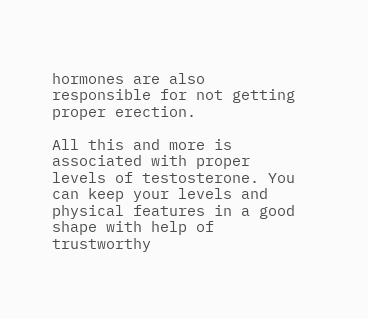hormones are also responsible for not getting proper erection.

All this and more is associated with proper levels of testosterone. You can keep your levels and physical features in a good shape with help of trustworthy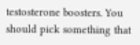testosterone boosters. You should pick something that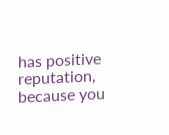has positive reputation, because you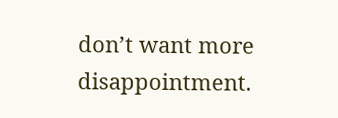don’t want more disappointment.